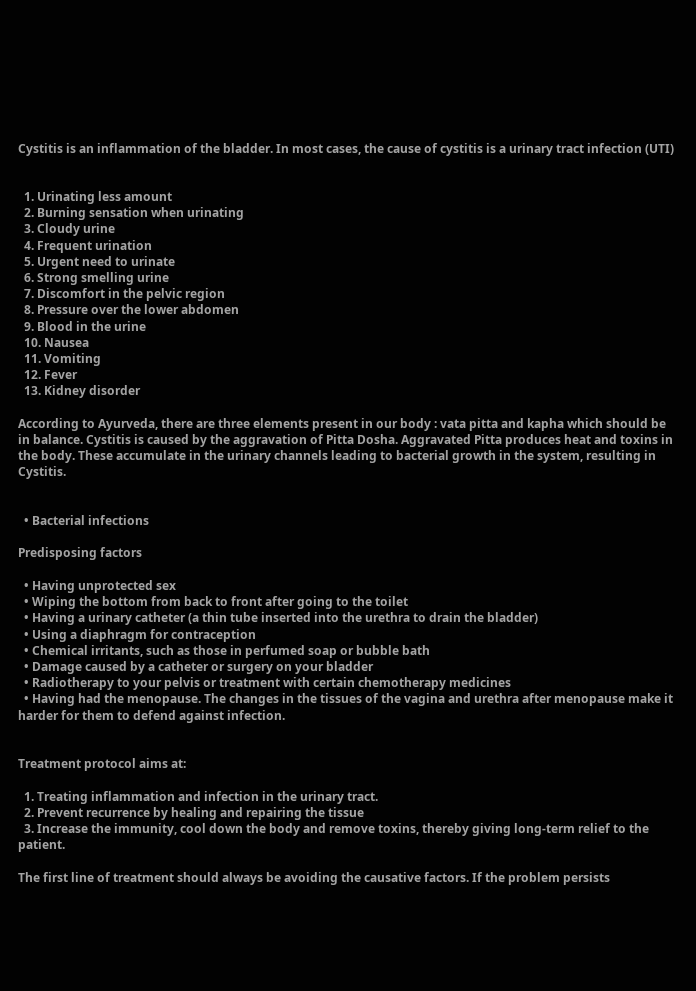Cystitis is an inflammation of the bladder. In most cases, the cause of cystitis is a urinary tract infection (UTI)


  1. Urinating less amount
  2. Burning sensation when urinating
  3. Cloudy urine
  4. Frequent urination
  5. Urgent need to urinate
  6. Strong smelling urine
  7. Discomfort in the pelvic region
  8. Pressure over the lower abdomen
  9. Blood in the urine
  10. Nausea
  11. Vomiting
  12. Fever
  13. Kidney disorder

According to Ayurveda, there are three elements present in our body : vata pitta and kapha which should be in balance. Cystitis is caused by the aggravation of Pitta Dosha. Aggravated Pitta produces heat and toxins in the body. These accumulate in the urinary channels leading to bacterial growth in the system, resulting in Cystitis.


  • Bacterial infections

Predisposing factors

  • Having unprotected sex
  • Wiping the bottom from back to front after going to the toilet
  • Having a urinary catheter (a thin tube inserted into the urethra to drain the bladder)
  • Using a diaphragm for contraception
  • Chemical irritants, such as those in perfumed soap or bubble bath
  • Damage caused by a catheter or surgery on your bladder
  • Radiotherapy to your pelvis or treatment with certain chemotherapy medicines
  • Having had the menopause. The changes in the tissues of the vagina and urethra after menopause make it harder for them to defend against infection.


Treatment protocol aims at:

  1. Treating inflammation and infection in the urinary tract.
  2. Prevent recurrence by healing and repairing the tissue
  3. Increase the immunity, cool down the body and remove toxins, thereby giving long-term relief to the patient.

The first line of treatment should always be avoiding the causative factors. If the problem persists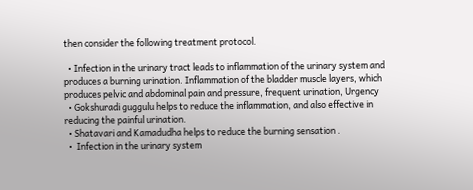then consider the following treatment protocol.

  • Infection in the urinary tract leads to inflammation of the urinary system and produces a burning urination. Inflammation of the bladder muscle layers, which produces pelvic and abdominal pain and pressure, frequent urination, Urgency
  • Gokshuradi guggulu helps to reduce the inflammation, and also effective in reducing the painful urination.
  • Shatavari and Kamadudha helps to reduce the burning sensation .
  •  Infection in the urinary system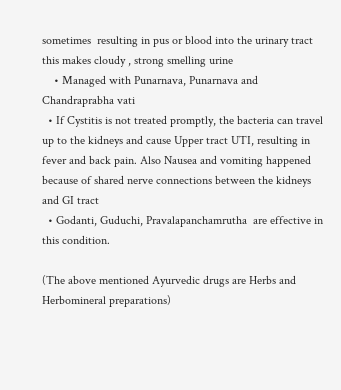sometimes  resulting in pus or blood into the urinary tract this makes cloudy , strong smelling urine
    • Managed with Punarnava, Punarnava and Chandraprabha vati
  • If Cystitis is not treated promptly, the bacteria can travel up to the kidneys and cause Upper tract UTI, resulting in fever and back pain. Also Nausea and vomiting happened because of shared nerve connections between the kidneys and GI tract
  • Godanti, Guduchi, Pravalapanchamrutha  are effective in this condition.

(The above mentioned Ayurvedic drugs are Herbs and Herbomineral preparations)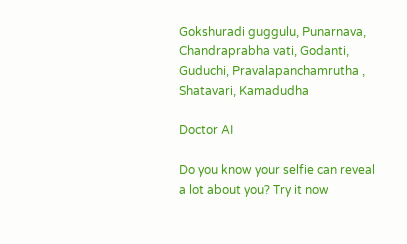Gokshuradi guggulu, Punarnava, Chandraprabha vati, Godanti, Guduchi, Pravalapanchamrutha , Shatavari, Kamadudha

Doctor AI

Do you know your selfie can reveal a lot about you? Try it now